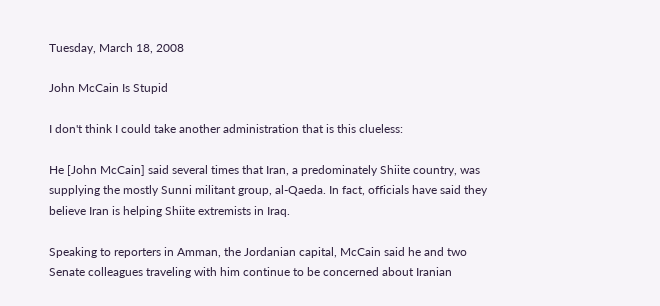Tuesday, March 18, 2008

John McCain Is Stupid

I don't think I could take another administration that is this clueless:

He [John McCain] said several times that Iran, a predominately Shiite country, was supplying the mostly Sunni militant group, al-Qaeda. In fact, officials have said they believe Iran is helping Shiite extremists in Iraq.

Speaking to reporters in Amman, the Jordanian capital, McCain said he and two Senate colleagues traveling with him continue to be concerned about Iranian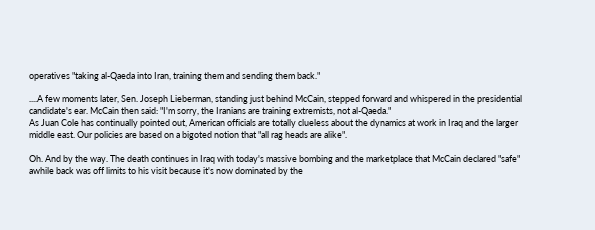operatives "taking al-Qaeda into Iran, training them and sending them back."

....A few moments later, Sen. Joseph Lieberman, standing just behind McCain, stepped forward and whispered in the presidential candidate's ear. McCain then said: "I'm sorry, the Iranians are training extremists, not al-Qaeda."
As Juan Cole has continually pointed out, American officials are totally clueless about the dynamics at work in Iraq and the larger middle east. Our policies are based on a bigoted notion that "all rag heads are alike".

Oh. And by the way. The death continues in Iraq with today's massive bombing and the marketplace that McCain declared "safe" awhile back was off limits to his visit because it's now dominated by the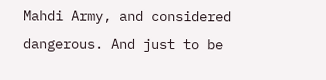Mahdi Army, and considered dangerous. And just to be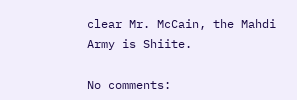clear Mr. McCain, the Mahdi Army is Shiite.

No comments: